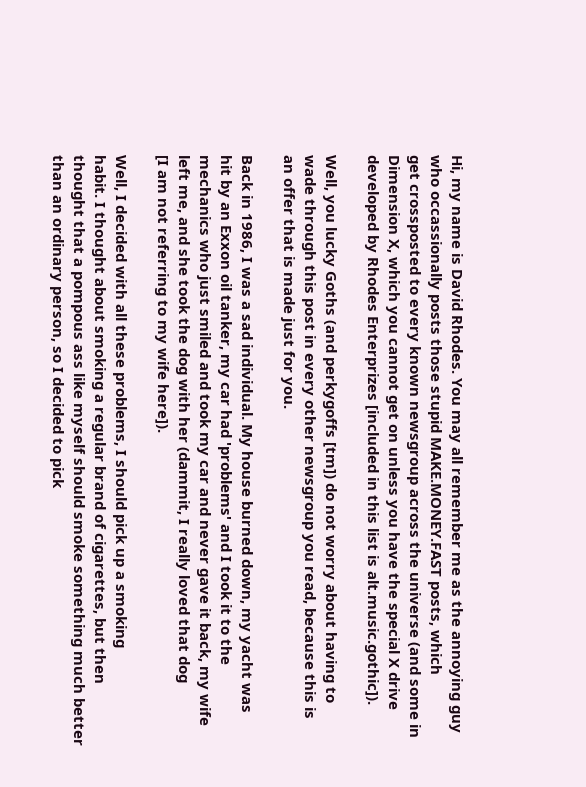Hi, my name is David Rhodes. You may all remember me as the annoying guy
who occassionally posts those stupid MAKE.MONEY.FAST posts, which
get crossposted to every known newsgroup across the universe (and some in
Dimension X, which you cannot get on unless you have the special X drive
developed by Rhodes Enterprizes [included in this list is alt.music.gothic]).

Well, you lucky Goths (and perkygoffs [tm]) do not worry about having to
wade through this post in every other newsgroup you read, because this is
an offer that is made just for you.

Back in 1986, I was a sad individual. My house burned down, my yacht was
hit by an Exxon oil tanker, my car had 'problems' and I took it to the
mechanics who just smiled and took my car and never gave it back, my wife
left me, and she took the dog with her (dammit, I really loved that dog
[I am not referring to my wife here]).

Well, I decided with all these problems, I should pick up a smoking
habit. I thought about smoking a regular brand of cigarettes, but then
thought that a pompous ass like myself should smoke something much better
than an ordinary person, so I decided to pick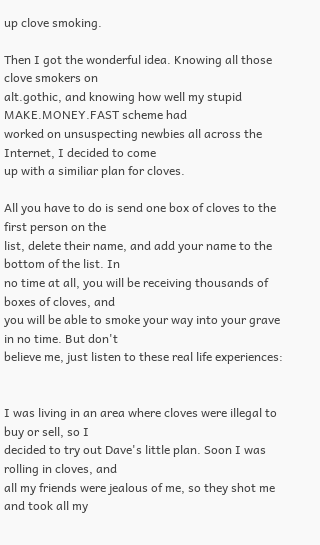up clove smoking.

Then I got the wonderful idea. Knowing all those clove smokers on
alt.gothic, and knowing how well my stupid MAKE.MONEY.FAST scheme had
worked on unsuspecting newbies all across the Internet, I decided to come
up with a similiar plan for cloves.

All you have to do is send one box of cloves to the first person on the
list, delete their name, and add your name to the bottom of the list. In
no time at all, you will be receiving thousands of boxes of cloves, and
you will be able to smoke your way into your grave in no time. But don't
believe me, just listen to these real life experiences:


I was living in an area where cloves were illegal to buy or sell, so I
decided to try out Dave's little plan. Soon I was rolling in cloves, and
all my friends were jealous of me, so they shot me and took all my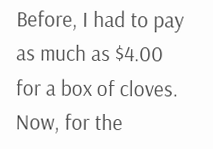Before, I had to pay as much as $4.00 for a box of cloves. Now, for the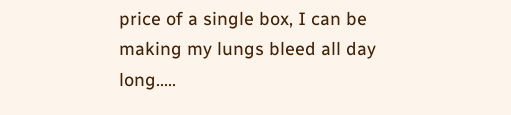price of a single box, I can be making my lungs bleed all day long.....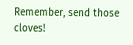Remember, send those cloves!